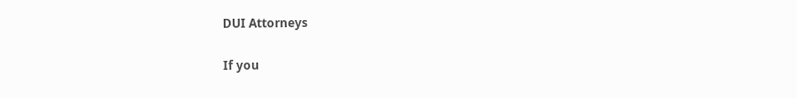DUI Attorneys

If you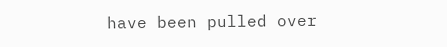have been pulled over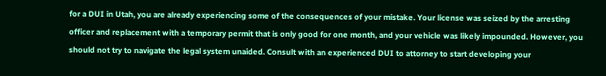for a DUI in Utah, you are already experiencing some of the consequences of your mistake. Your license was seized by the arresting officer and replacement with a temporary permit that is only good for one month, and your vehicle was likely impounded. However, you should not try to navigate the legal system unaided. Consult with an experienced DUI to attorney to start developing your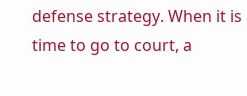defense strategy. When it is time to go to court, a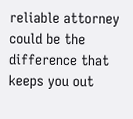reliable attorney could be the difference that keeps you out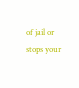of jail or stops your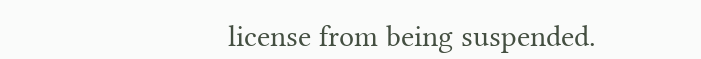license from being suspended.